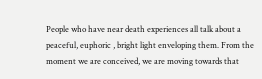People who have near death experiences all talk about a peaceful, euphoric , bright light enveloping them. From the moment we are conceived, we are moving towards that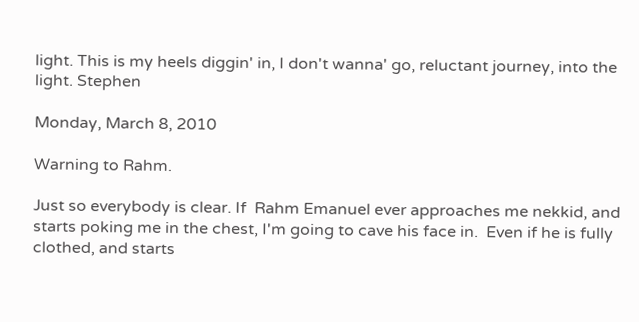light. This is my heels diggin' in, I don't wanna' go, reluctant journey, into the light. Stephen

Monday, March 8, 2010

Warning to Rahm.

Just so everybody is clear. If  Rahm Emanuel ever approaches me nekkid, and starts poking me in the chest, I'm going to cave his face in.  Even if he is fully clothed, and starts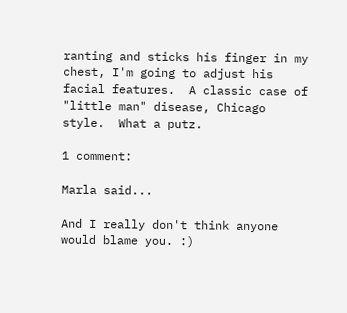ranting and sticks his finger in my chest, I'm going to adjust his facial features.  A classic case of "little man" disease, Chicago style.  What a putz.

1 comment:

Marla said...

And I really don't think anyone would blame you. :)